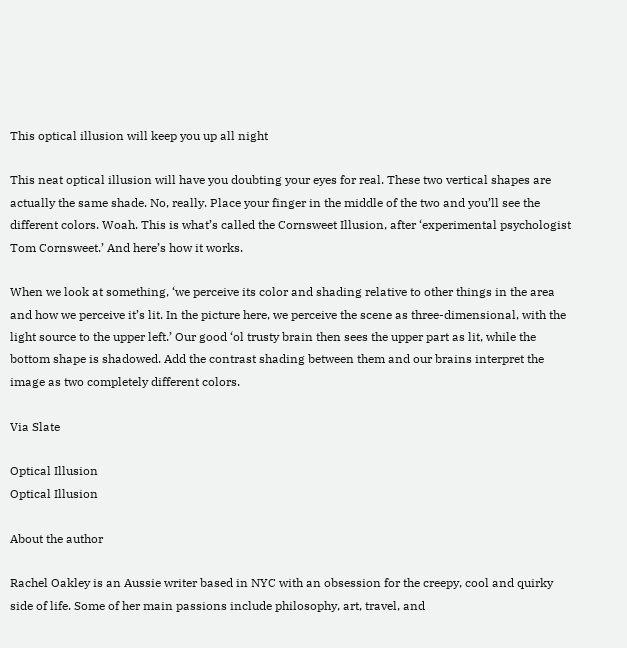This optical illusion will keep you up all night

This neat optical illusion will have you doubting your eyes for real. These two vertical shapes are actually the same shade. No, really. Place your finger in the middle of the two and you’ll see the different colors. Woah. This is what’s called the Cornsweet Illusion, after ‘experimental psychologist Tom Cornsweet.’ And here’s how it works.

When we look at something, ‘we perceive its color and shading relative to other things in the area and how we perceive it’s lit. In the picture here, we perceive the scene as three-dimensional, with the light source to the upper left.’ Our good ‘ol trusty brain then sees the upper part as lit, while the bottom shape is shadowed. Add the contrast shading between them and our brains interpret the image as two completely different colors.

Via Slate

Optical Illusion
Optical Illusion

About the author

Rachel Oakley is an Aussie writer based in NYC with an obsession for the creepy, cool and quirky side of life. Some of her main passions include philosophy, art, travel, and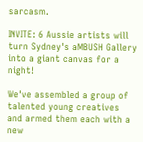sarcasm.

INVITE: 6 Aussie artists will turn Sydney's aMBUSH Gallery into a giant canvas for a night!

We've assembled a group of talented young creatives and armed them each with a new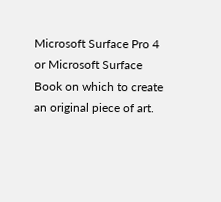Microsoft Surface Pro 4 or Microsoft Surface Book on which to create an original piece of art.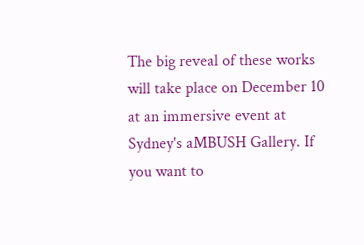The big reveal of these works will take place on December 10 at an immersive event at Sydney's aMBUSH Gallery. If you want to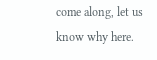come along, let us know why here.